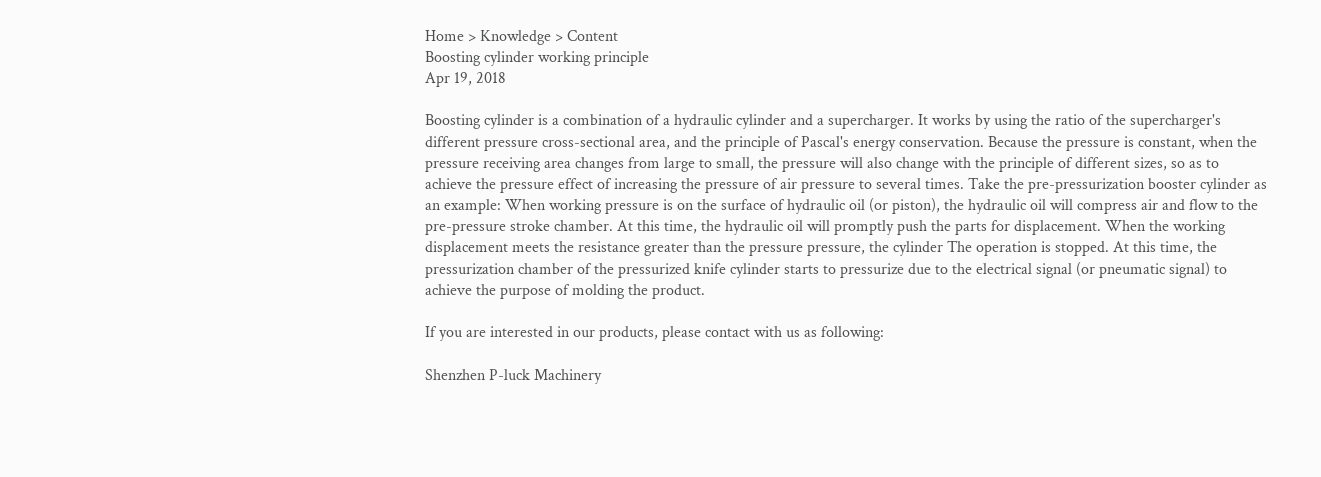Home > Knowledge > Content
Boosting cylinder working principle
Apr 19, 2018

Boosting cylinder is a combination of a hydraulic cylinder and a supercharger. It works by using the ratio of the supercharger's different pressure cross-sectional area, and the principle of Pascal's energy conservation. Because the pressure is constant, when the pressure receiving area changes from large to small, the pressure will also change with the principle of different sizes, so as to achieve the pressure effect of increasing the pressure of air pressure to several times. Take the pre-pressurization booster cylinder as an example: When working pressure is on the surface of hydraulic oil (or piston), the hydraulic oil will compress air and flow to the pre-pressure stroke chamber. At this time, the hydraulic oil will promptly push the parts for displacement. When the working displacement meets the resistance greater than the pressure pressure, the cylinder The operation is stopped. At this time, the pressurization chamber of the pressurized knife cylinder starts to pressurize due to the electrical signal (or pneumatic signal) to achieve the purpose of molding the product.

If you are interested in our products, please contact with us as following:

Shenzhen P-luck Machinery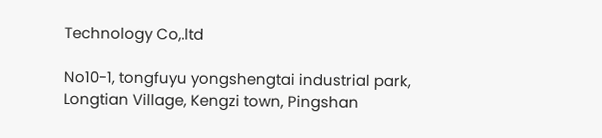Technology Co,.ltd

No10-1, tongfuyu yongshengtai industrial park, Longtian Village, Kengzi town, Pingshan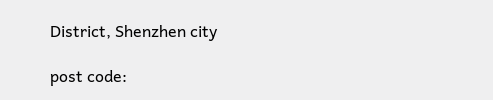District, Shenzhen city

post code: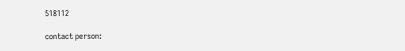518112

contact person: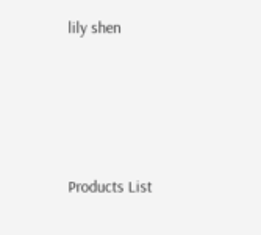lily shen






Products List